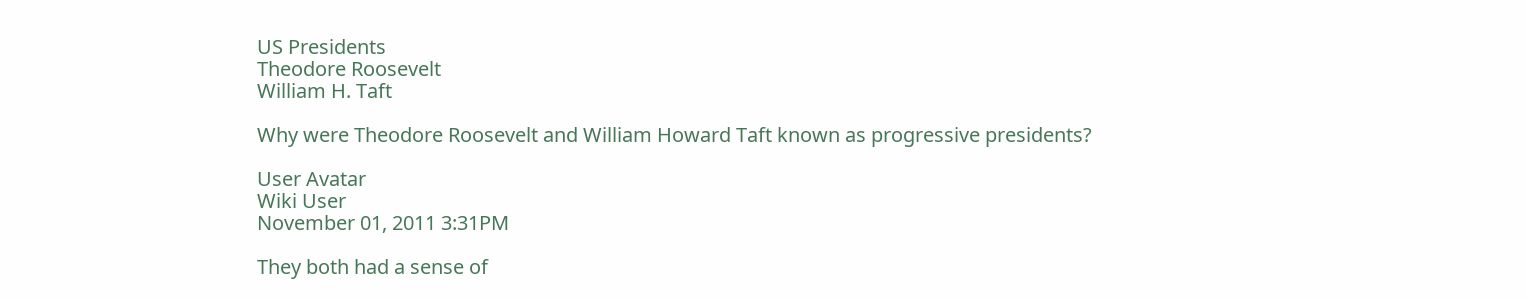US Presidents
Theodore Roosevelt
William H. Taft

Why were Theodore Roosevelt and William Howard Taft known as progressive presidents?

User Avatar
Wiki User
November 01, 2011 3:31PM

They both had a sense of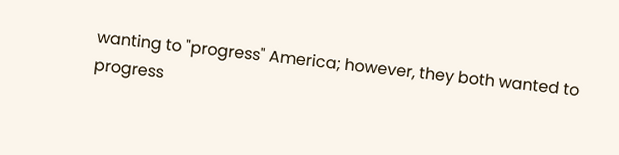wanting to "progress" America; however, they both wanted to progress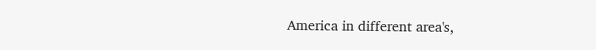America in different area's,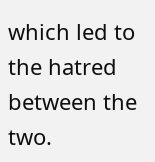which led to the hatred between the two.